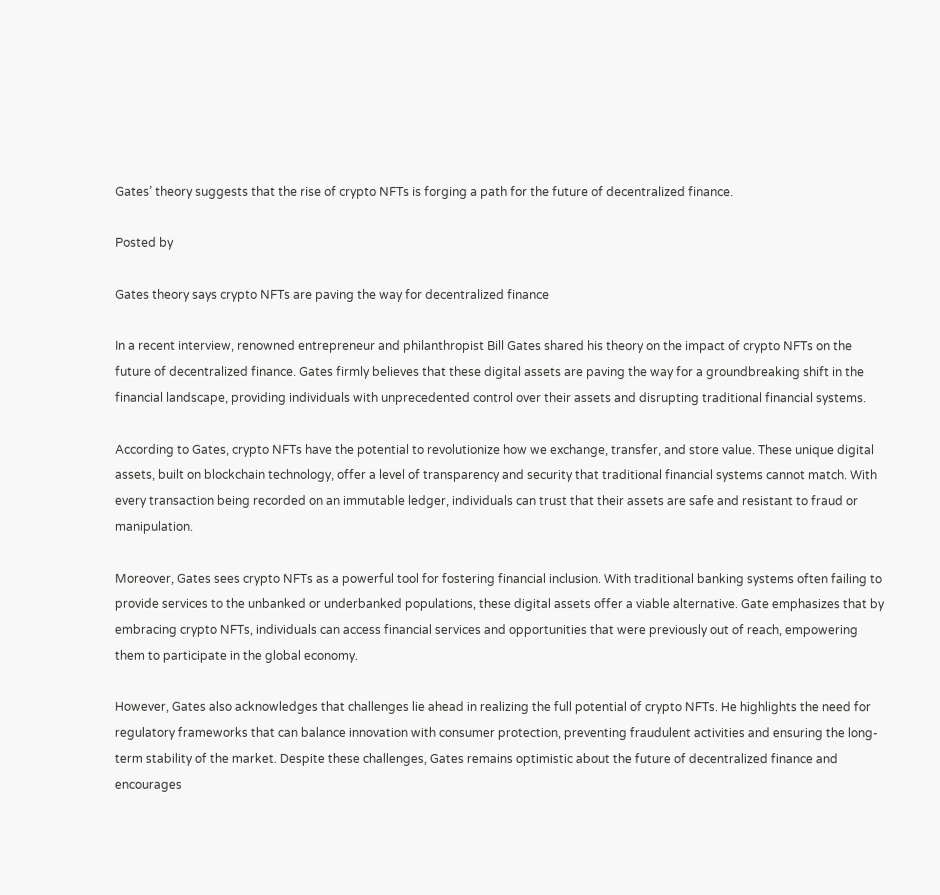Gates’ theory suggests that the rise of crypto NFTs is forging a path for the future of decentralized finance.

Posted by

Gates theory says crypto NFTs are paving the way for decentralized finance

In a recent interview, renowned entrepreneur and philanthropist Bill Gates shared his theory on the impact of crypto NFTs on the future of decentralized finance. Gates firmly believes that these digital assets are paving the way for a groundbreaking shift in the financial landscape, providing individuals with unprecedented control over their assets and disrupting traditional financial systems.

According to Gates, crypto NFTs have the potential to revolutionize how we exchange, transfer, and store value. These unique digital assets, built on blockchain technology, offer a level of transparency and security that traditional financial systems cannot match. With every transaction being recorded on an immutable ledger, individuals can trust that their assets are safe and resistant to fraud or manipulation.

Moreover, Gates sees crypto NFTs as a powerful tool for fostering financial inclusion. With traditional banking systems often failing to provide services to the unbanked or underbanked populations, these digital assets offer a viable alternative. Gate emphasizes that by embracing crypto NFTs, individuals can access financial services and opportunities that were previously out of reach, empowering them to participate in the global economy.

However, Gates also acknowledges that challenges lie ahead in realizing the full potential of crypto NFTs. He highlights the need for regulatory frameworks that can balance innovation with consumer protection, preventing fraudulent activities and ensuring the long-term stability of the market. Despite these challenges, Gates remains optimistic about the future of decentralized finance and encourages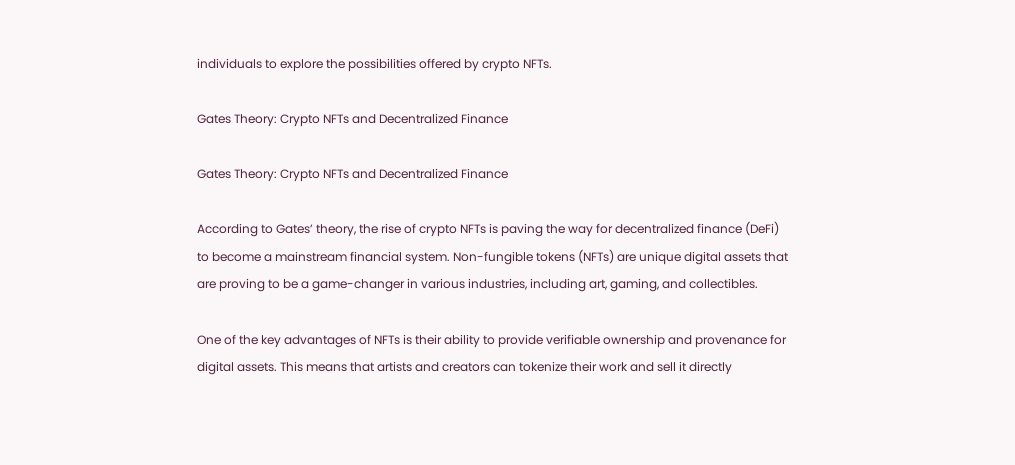individuals to explore the possibilities offered by crypto NFTs.

Gates Theory: Crypto NFTs and Decentralized Finance

Gates Theory: Crypto NFTs and Decentralized Finance

According to Gates’ theory, the rise of crypto NFTs is paving the way for decentralized finance (DeFi) to become a mainstream financial system. Non-fungible tokens (NFTs) are unique digital assets that are proving to be a game-changer in various industries, including art, gaming, and collectibles.

One of the key advantages of NFTs is their ability to provide verifiable ownership and provenance for digital assets. This means that artists and creators can tokenize their work and sell it directly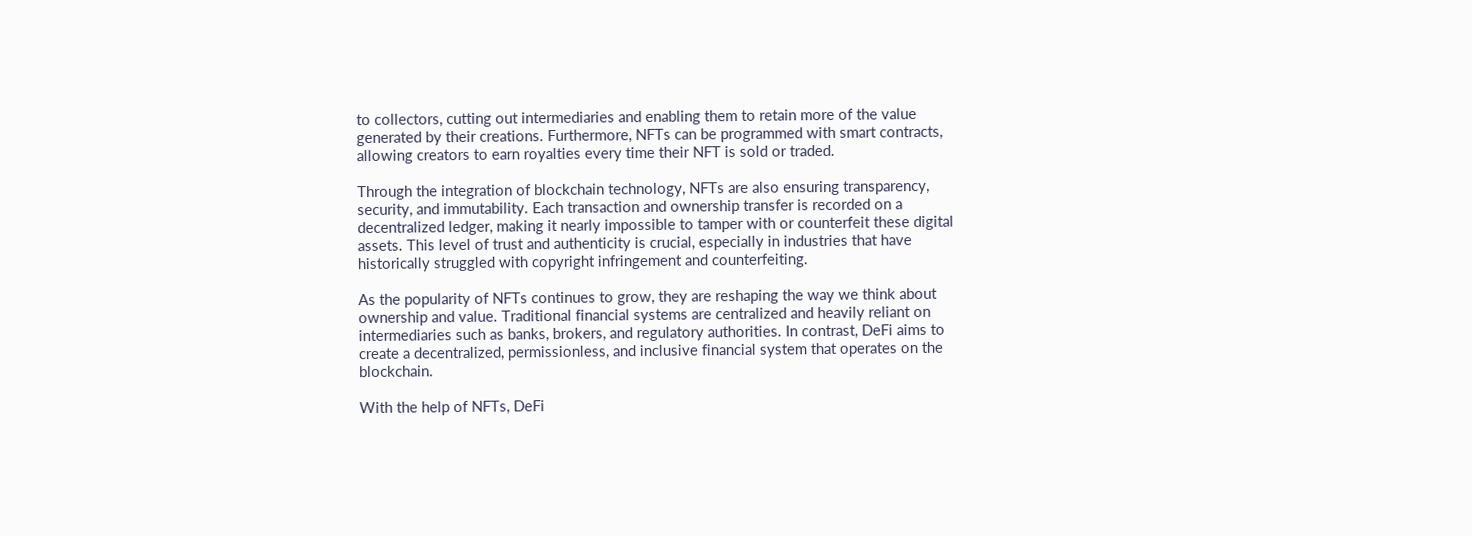to collectors, cutting out intermediaries and enabling them to retain more of the value generated by their creations. Furthermore, NFTs can be programmed with smart contracts, allowing creators to earn royalties every time their NFT is sold or traded.

Through the integration of blockchain technology, NFTs are also ensuring transparency, security, and immutability. Each transaction and ownership transfer is recorded on a decentralized ledger, making it nearly impossible to tamper with or counterfeit these digital assets. This level of trust and authenticity is crucial, especially in industries that have historically struggled with copyright infringement and counterfeiting.

As the popularity of NFTs continues to grow, they are reshaping the way we think about ownership and value. Traditional financial systems are centralized and heavily reliant on intermediaries such as banks, brokers, and regulatory authorities. In contrast, DeFi aims to create a decentralized, permissionless, and inclusive financial system that operates on the blockchain.

With the help of NFTs, DeFi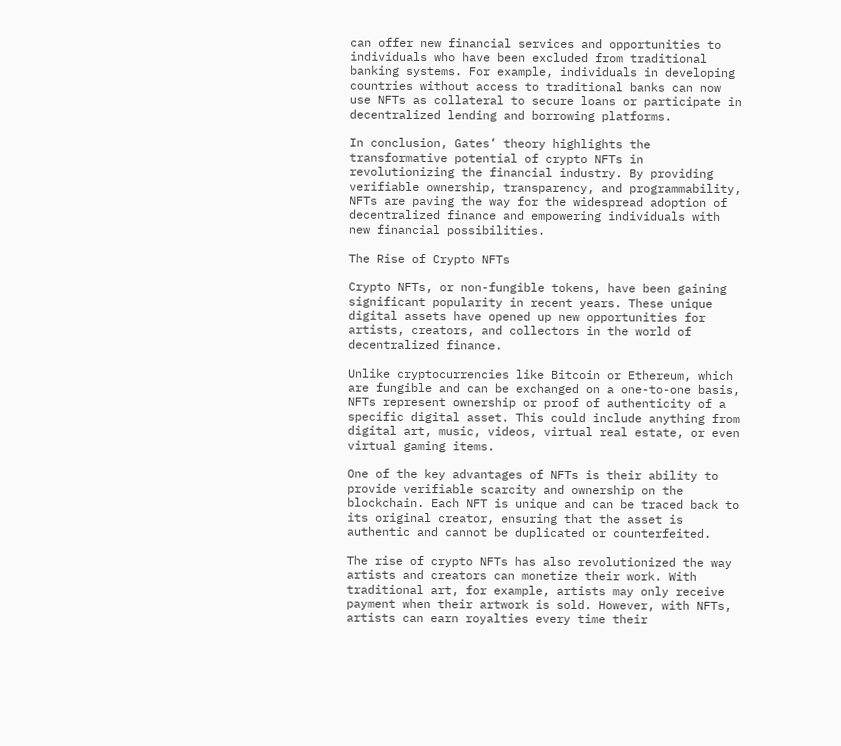can offer new financial services and opportunities to individuals who have been excluded from traditional banking systems. For example, individuals in developing countries without access to traditional banks can now use NFTs as collateral to secure loans or participate in decentralized lending and borrowing platforms.

In conclusion, Gates’ theory highlights the transformative potential of crypto NFTs in revolutionizing the financial industry. By providing verifiable ownership, transparency, and programmability, NFTs are paving the way for the widespread adoption of decentralized finance and empowering individuals with new financial possibilities.

The Rise of Crypto NFTs

Crypto NFTs, or non-fungible tokens, have been gaining significant popularity in recent years. These unique digital assets have opened up new opportunities for artists, creators, and collectors in the world of decentralized finance.

Unlike cryptocurrencies like Bitcoin or Ethereum, which are fungible and can be exchanged on a one-to-one basis, NFTs represent ownership or proof of authenticity of a specific digital asset. This could include anything from digital art, music, videos, virtual real estate, or even virtual gaming items.

One of the key advantages of NFTs is their ability to provide verifiable scarcity and ownership on the blockchain. Each NFT is unique and can be traced back to its original creator, ensuring that the asset is authentic and cannot be duplicated or counterfeited.

The rise of crypto NFTs has also revolutionized the way artists and creators can monetize their work. With traditional art, for example, artists may only receive payment when their artwork is sold. However, with NFTs, artists can earn royalties every time their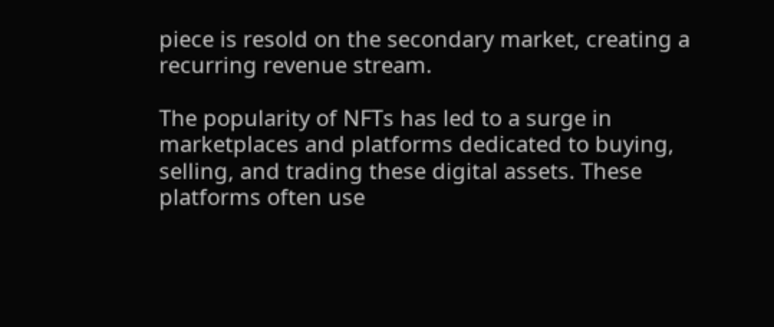piece is resold on the secondary market, creating a recurring revenue stream.

The popularity of NFTs has led to a surge in marketplaces and platforms dedicated to buying, selling, and trading these digital assets. These platforms often use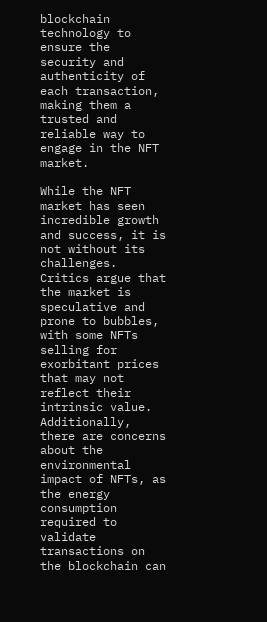blockchain technology to ensure the security and authenticity of each transaction, making them a trusted and reliable way to engage in the NFT market.

While the NFT market has seen incredible growth and success, it is not without its challenges. Critics argue that the market is speculative and prone to bubbles, with some NFTs selling for exorbitant prices that may not reflect their intrinsic value. Additionally, there are concerns about the environmental impact of NFTs, as the energy consumption required to validate transactions on the blockchain can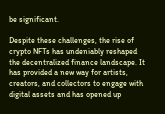be significant.

Despite these challenges, the rise of crypto NFTs has undeniably reshaped the decentralized finance landscape. It has provided a new way for artists, creators, and collectors to engage with digital assets and has opened up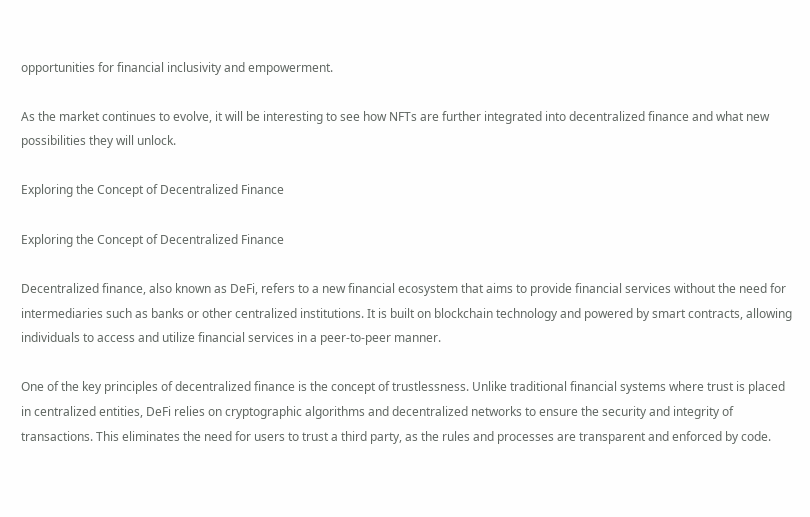opportunities for financial inclusivity and empowerment.

As the market continues to evolve, it will be interesting to see how NFTs are further integrated into decentralized finance and what new possibilities they will unlock.

Exploring the Concept of Decentralized Finance

Exploring the Concept of Decentralized Finance

Decentralized finance, also known as DeFi, refers to a new financial ecosystem that aims to provide financial services without the need for intermediaries such as banks or other centralized institutions. It is built on blockchain technology and powered by smart contracts, allowing individuals to access and utilize financial services in a peer-to-peer manner.

One of the key principles of decentralized finance is the concept of trustlessness. Unlike traditional financial systems where trust is placed in centralized entities, DeFi relies on cryptographic algorithms and decentralized networks to ensure the security and integrity of transactions. This eliminates the need for users to trust a third party, as the rules and processes are transparent and enforced by code.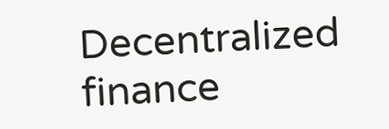Decentralized finance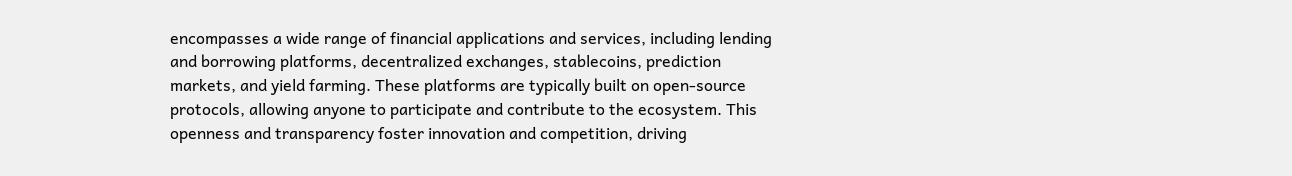encompasses a wide range of financial applications and services, including lending and borrowing platforms, decentralized exchanges, stablecoins, prediction markets, and yield farming. These platforms are typically built on open-source protocols, allowing anyone to participate and contribute to the ecosystem. This openness and transparency foster innovation and competition, driving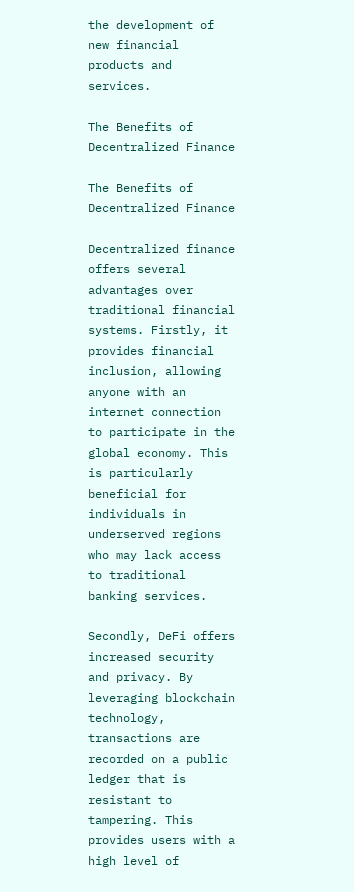the development of new financial products and services.

The Benefits of Decentralized Finance

The Benefits of Decentralized Finance

Decentralized finance offers several advantages over traditional financial systems. Firstly, it provides financial inclusion, allowing anyone with an internet connection to participate in the global economy. This is particularly beneficial for individuals in underserved regions who may lack access to traditional banking services.

Secondly, DeFi offers increased security and privacy. By leveraging blockchain technology, transactions are recorded on a public ledger that is resistant to tampering. This provides users with a high level of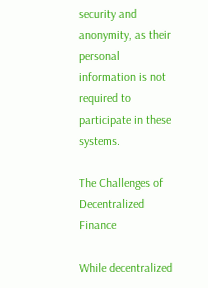security and anonymity, as their personal information is not required to participate in these systems.

The Challenges of Decentralized Finance

While decentralized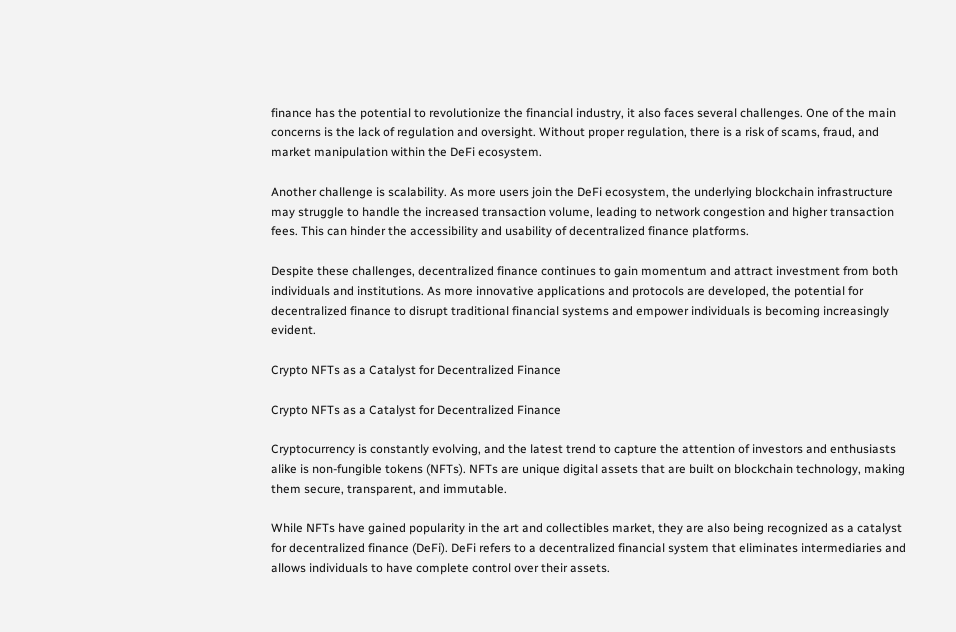finance has the potential to revolutionize the financial industry, it also faces several challenges. One of the main concerns is the lack of regulation and oversight. Without proper regulation, there is a risk of scams, fraud, and market manipulation within the DeFi ecosystem.

Another challenge is scalability. As more users join the DeFi ecosystem, the underlying blockchain infrastructure may struggle to handle the increased transaction volume, leading to network congestion and higher transaction fees. This can hinder the accessibility and usability of decentralized finance platforms.

Despite these challenges, decentralized finance continues to gain momentum and attract investment from both individuals and institutions. As more innovative applications and protocols are developed, the potential for decentralized finance to disrupt traditional financial systems and empower individuals is becoming increasingly evident.

Crypto NFTs as a Catalyst for Decentralized Finance

Crypto NFTs as a Catalyst for Decentralized Finance

Cryptocurrency is constantly evolving, and the latest trend to capture the attention of investors and enthusiasts alike is non-fungible tokens (NFTs). NFTs are unique digital assets that are built on blockchain technology, making them secure, transparent, and immutable.

While NFTs have gained popularity in the art and collectibles market, they are also being recognized as a catalyst for decentralized finance (DeFi). DeFi refers to a decentralized financial system that eliminates intermediaries and allows individuals to have complete control over their assets.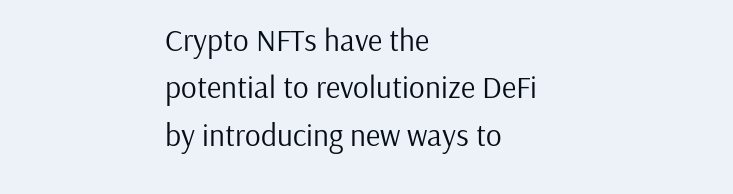Crypto NFTs have the potential to revolutionize DeFi by introducing new ways to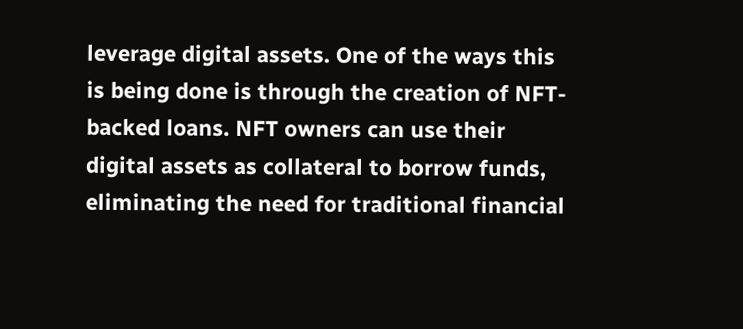leverage digital assets. One of the ways this is being done is through the creation of NFT-backed loans. NFT owners can use their digital assets as collateral to borrow funds, eliminating the need for traditional financial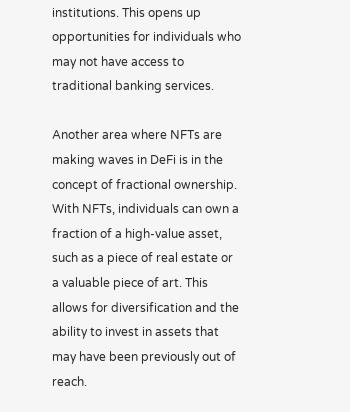institutions. This opens up opportunities for individuals who may not have access to traditional banking services.

Another area where NFTs are making waves in DeFi is in the concept of fractional ownership. With NFTs, individuals can own a fraction of a high-value asset, such as a piece of real estate or a valuable piece of art. This allows for diversification and the ability to invest in assets that may have been previously out of reach.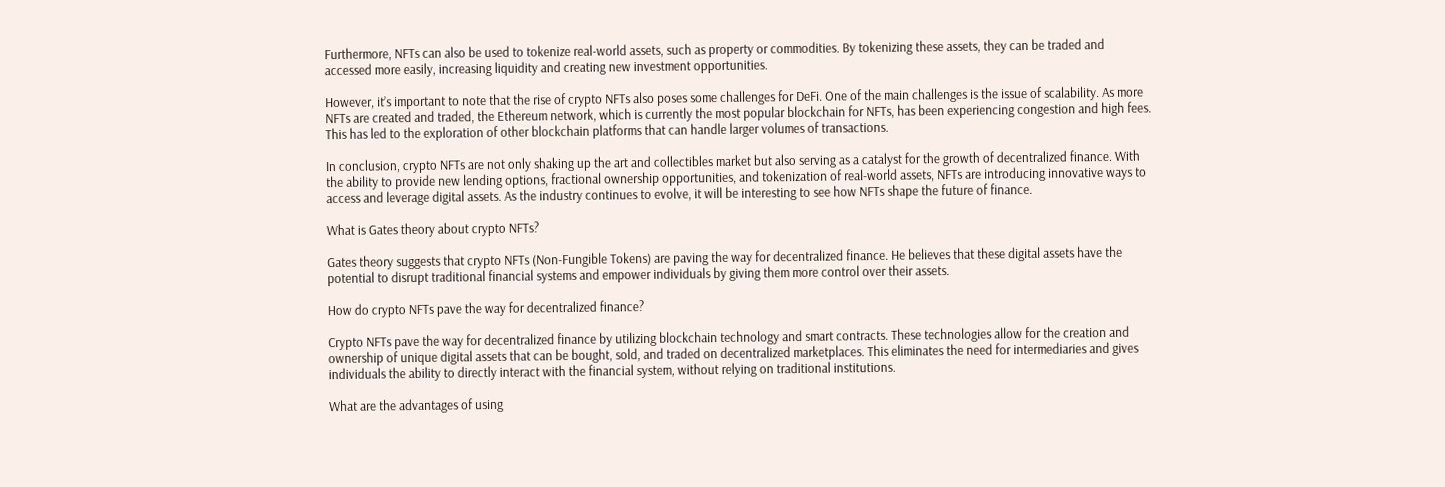Furthermore, NFTs can also be used to tokenize real-world assets, such as property or commodities. By tokenizing these assets, they can be traded and accessed more easily, increasing liquidity and creating new investment opportunities.

However, it’s important to note that the rise of crypto NFTs also poses some challenges for DeFi. One of the main challenges is the issue of scalability. As more NFTs are created and traded, the Ethereum network, which is currently the most popular blockchain for NFTs, has been experiencing congestion and high fees. This has led to the exploration of other blockchain platforms that can handle larger volumes of transactions.

In conclusion, crypto NFTs are not only shaking up the art and collectibles market but also serving as a catalyst for the growth of decentralized finance. With the ability to provide new lending options, fractional ownership opportunities, and tokenization of real-world assets, NFTs are introducing innovative ways to access and leverage digital assets. As the industry continues to evolve, it will be interesting to see how NFTs shape the future of finance.

What is Gates theory about crypto NFTs?

Gates theory suggests that crypto NFTs (Non-Fungible Tokens) are paving the way for decentralized finance. He believes that these digital assets have the potential to disrupt traditional financial systems and empower individuals by giving them more control over their assets.

How do crypto NFTs pave the way for decentralized finance?

Crypto NFTs pave the way for decentralized finance by utilizing blockchain technology and smart contracts. These technologies allow for the creation and ownership of unique digital assets that can be bought, sold, and traded on decentralized marketplaces. This eliminates the need for intermediaries and gives individuals the ability to directly interact with the financial system, without relying on traditional institutions.

What are the advantages of using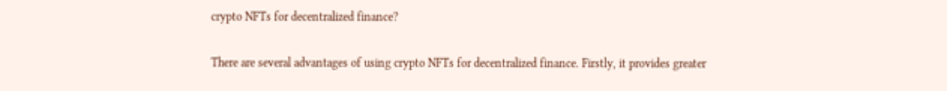crypto NFTs for decentralized finance?

There are several advantages of using crypto NFTs for decentralized finance. Firstly, it provides greater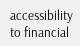accessibility to financial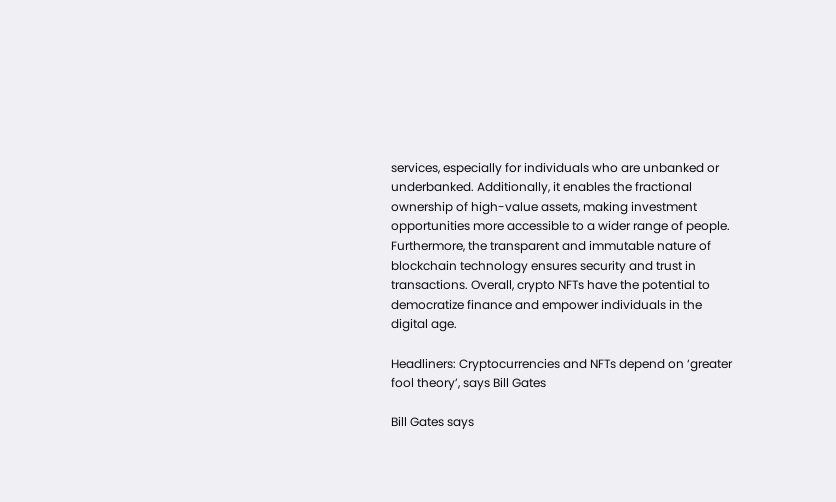services, especially for individuals who are unbanked or underbanked. Additionally, it enables the fractional ownership of high-value assets, making investment opportunities more accessible to a wider range of people. Furthermore, the transparent and immutable nature of blockchain technology ensures security and trust in transactions. Overall, crypto NFTs have the potential to democratize finance and empower individuals in the digital age.

Headliners: Cryptocurrencies and NFTs depend on ‘greater fool theory’, says Bill Gates

Bill Gates says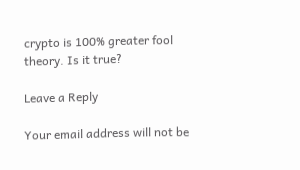crypto is 100% greater fool theory. Is it true?

Leave a Reply

Your email address will not be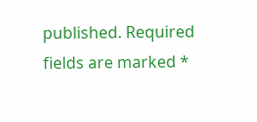published. Required fields are marked *